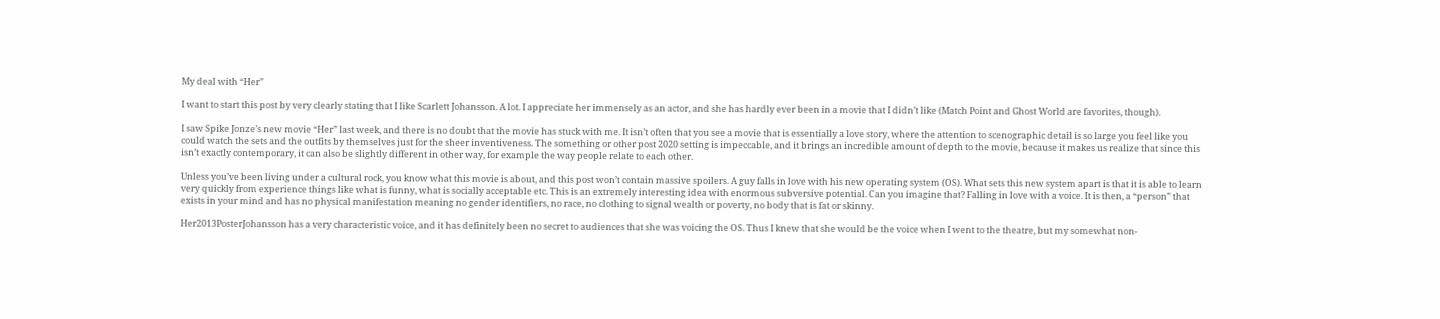My deal with “Her”

I want to start this post by very clearly stating that I like Scarlett Johansson. A lot. I appreciate her immensely as an actor, and she has hardly ever been in a movie that I didn’t like (Match Point and Ghost World are favorites, though).

I saw Spike Jonze’s new movie “Her” last week, and there is no doubt that the movie has stuck with me. It isn’t often that you see a movie that is essentially a love story, where the attention to scenographic detail is so large you feel like you could watch the sets and the outfits by themselves just for the sheer inventiveness. The something or other post 2020 setting is impeccable, and it brings an incredible amount of depth to the movie, because it makes us realize that since this isn’t exactly contemporary, it can also be slightly different in other way, for example the way people relate to each other.

Unless you’ve been living under a cultural rock, you know what this movie is about, and this post won’t contain massive spoilers. A guy falls in love with his new operating system (OS). What sets this new system apart is that it is able to learn very quickly from experience things like what is funny, what is socially acceptable etc. This is an extremely interesting idea with enormous subversive potential. Can you imagine that? Falling in love with a voice. It is then, a “person” that exists in your mind and has no physical manifestation meaning no gender identifiers, no race, no clothing to signal wealth or poverty, no body that is fat or skinny.

Her2013PosterJohansson has a very characteristic voice, and it has definitely been no secret to audiences that she was voicing the OS. Thus I knew that she would be the voice when I went to the theatre, but my somewhat non-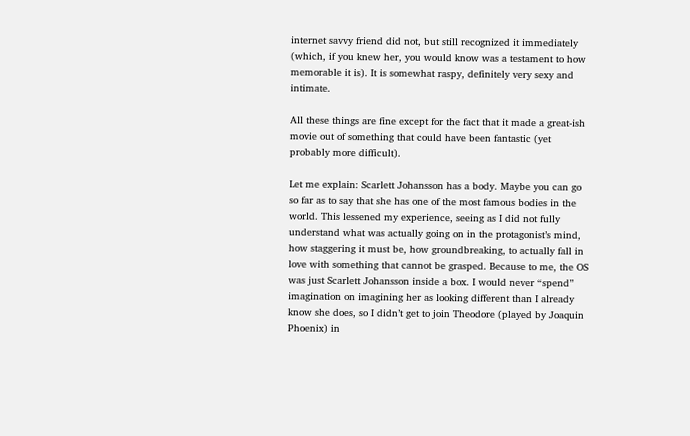internet savvy friend did not, but still recognized it immediately (which, if you knew her, you would know was a testament to how memorable it is). It is somewhat raspy, definitely very sexy and intimate.

All these things are fine except for the fact that it made a great-ish movie out of something that could have been fantastic (yet probably more difficult).

Let me explain: Scarlett Johansson has a body. Maybe you can go so far as to say that she has one of the most famous bodies in the world. This lessened my experience, seeing as I did not fully understand what was actually going on in the protagonist’s mind, how staggering it must be, how groundbreaking, to actually fall in love with something that cannot be grasped. Because to me, the OS was just Scarlett Johansson inside a box. I would never “spend” imagination on imagining her as looking different than I already know she does, so I didn’t get to join Theodore (played by Joaquin Phoenix) in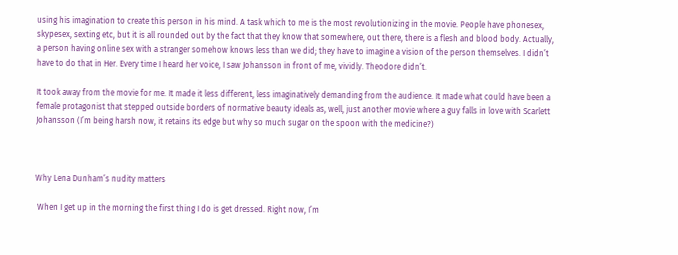using his imagination to create this person in his mind. A task which to me is the most revolutionizing in the movie. People have phonesex, skypesex, sexting etc, but it is all rounded out by the fact that they know that somewhere, out there, there is a flesh and blood body. Actually, a person having online sex with a stranger somehow knows less than we did; they have to imagine a vision of the person themselves. I didn’t have to do that in Her. Every time I heard her voice, I saw Johansson in front of me, vividly. Theodore didn’t.

It took away from the movie for me. It made it less different, less imaginatively demanding from the audience. It made what could have been a female protagonist that stepped outside borders of normative beauty ideals as, well, just another movie where a guy falls in love with Scarlett Johansson (I’m being harsh now, it retains its edge but why so much sugar on the spoon with the medicine?)



Why Lena Dunham’s nudity matters

 When I get up in the morning the first thing I do is get dressed. Right now, I’m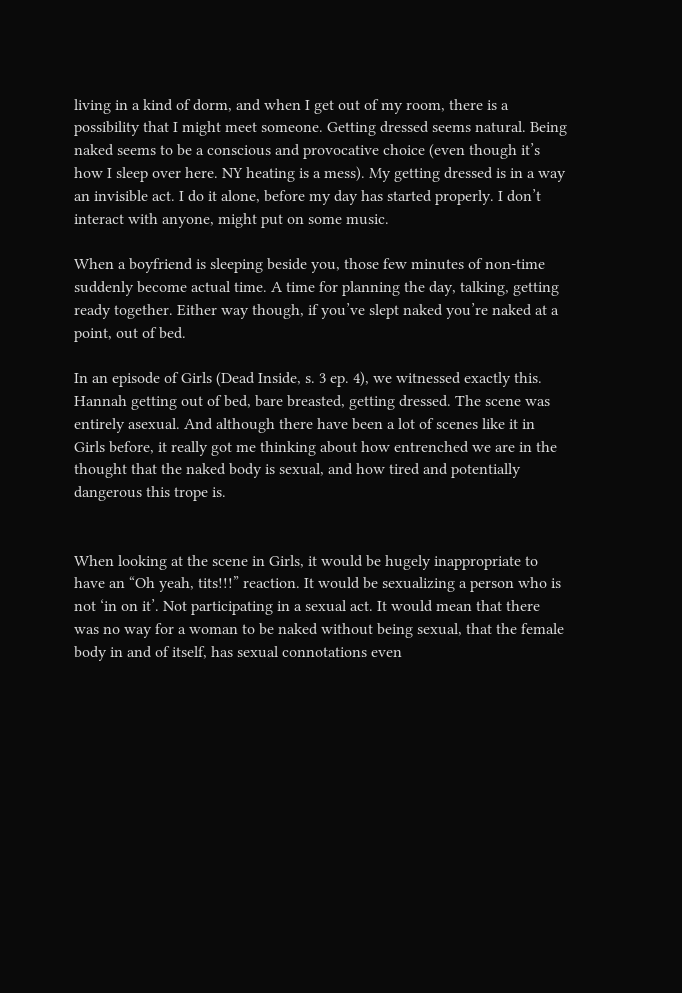living in a kind of dorm, and when I get out of my room, there is a possibility that I might meet someone. Getting dressed seems natural. Being naked seems to be a conscious and provocative choice (even though it’s how I sleep over here. NY heating is a mess). My getting dressed is in a way an invisible act. I do it alone, before my day has started properly. I don’t interact with anyone, might put on some music.

When a boyfriend is sleeping beside you, those few minutes of non-time suddenly become actual time. A time for planning the day, talking, getting ready together. Either way though, if you’ve slept naked you’re naked at a point, out of bed.

In an episode of Girls (Dead Inside, s. 3 ep. 4), we witnessed exactly this. Hannah getting out of bed, bare breasted, getting dressed. The scene was entirely asexual. And although there have been a lot of scenes like it in Girls before, it really got me thinking about how entrenched we are in the thought that the naked body is sexual, and how tired and potentially dangerous this trope is.


When looking at the scene in Girls, it would be hugely inappropriate to have an “Oh yeah, tits!!!” reaction. It would be sexualizing a person who is not ‘in on it’. Not participating in a sexual act. It would mean that there was no way for a woman to be naked without being sexual, that the female body in and of itself, has sexual connotations even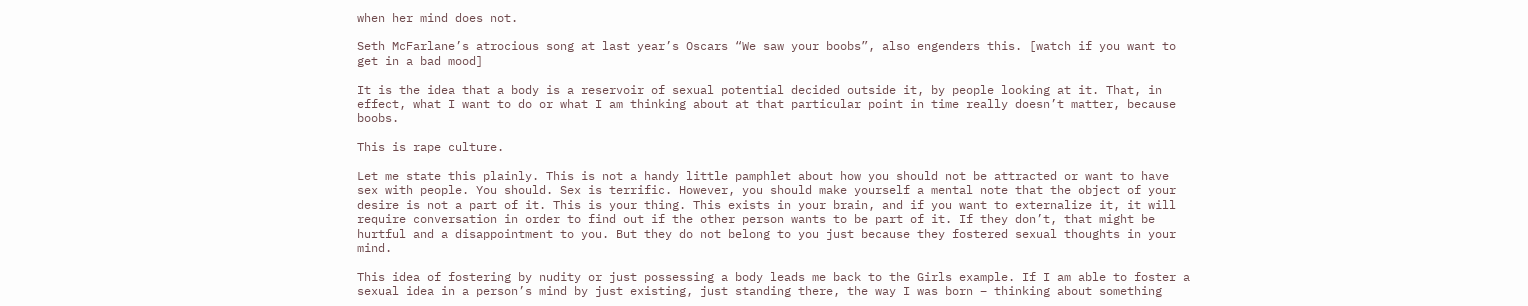when her mind does not.

Seth McFarlane’s atrocious song at last year’s Oscars “We saw your boobs”, also engenders this. [watch if you want to get in a bad mood]

It is the idea that a body is a reservoir of sexual potential decided outside it, by people looking at it. That, in effect, what I want to do or what I am thinking about at that particular point in time really doesn’t matter, because boobs.

This is rape culture.

Let me state this plainly. This is not a handy little pamphlet about how you should not be attracted or want to have sex with people. You should. Sex is terrific. However, you should make yourself a mental note that the object of your desire is not a part of it. This is your thing. This exists in your brain, and if you want to externalize it, it will require conversation in order to find out if the other person wants to be part of it. If they don’t, that might be hurtful and a disappointment to you. But they do not belong to you just because they fostered sexual thoughts in your mind.

This idea of fostering by nudity or just possessing a body leads me back to the Girls example. If I am able to foster a sexual idea in a person’s mind by just existing, just standing there, the way I was born – thinking about something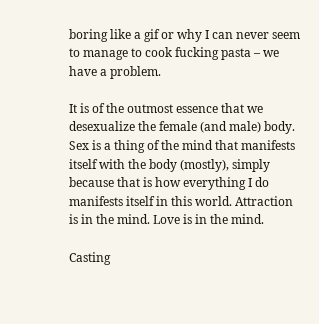boring like a gif or why I can never seem to manage to cook fucking pasta – we have a problem.

It is of the outmost essence that we desexualize the female (and male) body. Sex is a thing of the mind that manifests itself with the body (mostly), simply because that is how everything I do manifests itself in this world. Attraction is in the mind. Love is in the mind.

Casting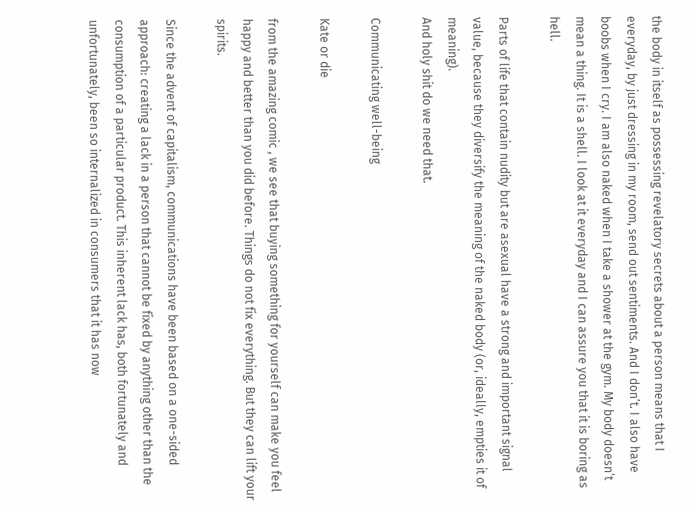the body in itself as possessing revelatory secrets about a person means that I everyday, by just dressing in my room, send out sentiments. And I don’t. I also have boobs when I cry. I am also naked when I take a shower at the gym. My body doesn’t mean a thing. It is a shell. I look at it everyday and I can assure you that it is boring as hell.

Parts of life that contain nudity but are asexual have a strong and important signal value, because they diversify the meaning of the naked body (or, ideally, empties it of meaning).
And holy shit do we need that.

Communicating well-being

Kate or die

from the amazing comic , we see that buying something for yourself can make you feel happy and better than you did before. Things do not fix everything. But they can lift your spirits.

Since the advent of capitalism, communications have been based on a one-sided approach: creating a lack in a person that cannot be fixed by anything other than the consumption of a particular product. This inherent lack has, both fortunately and unfortunately, been so internalized in consumers that it has now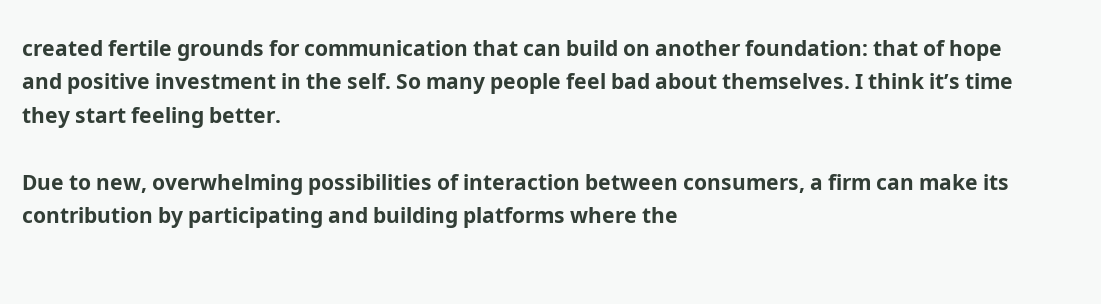created fertile grounds for communication that can build on another foundation: that of hope and positive investment in the self. So many people feel bad about themselves. I think it’s time they start feeling better.

Due to new, overwhelming possibilities of interaction between consumers, a firm can make its contribution by participating and building platforms where the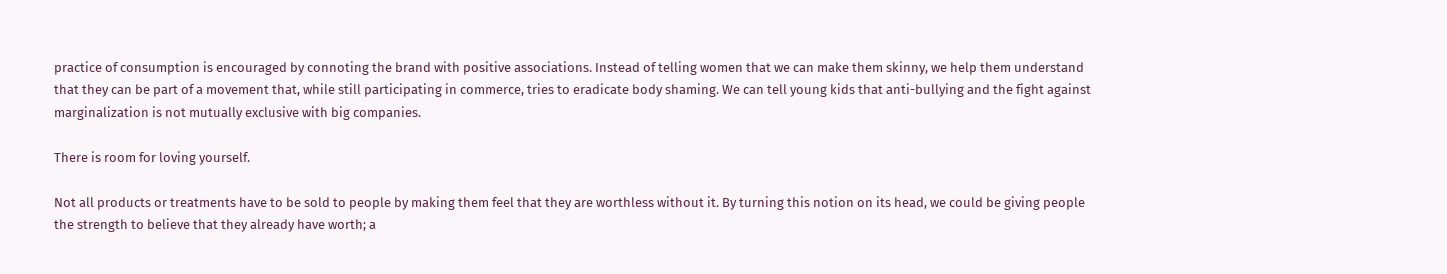practice of consumption is encouraged by connoting the brand with positive associations. Instead of telling women that we can make them skinny, we help them understand that they can be part of a movement that, while still participating in commerce, tries to eradicate body shaming. We can tell young kids that anti-bullying and the fight against marginalization is not mutually exclusive with big companies.

There is room for loving yourself.

Not all products or treatments have to be sold to people by making them feel that they are worthless without it. By turning this notion on its head, we could be giving people the strength to believe that they already have worth; a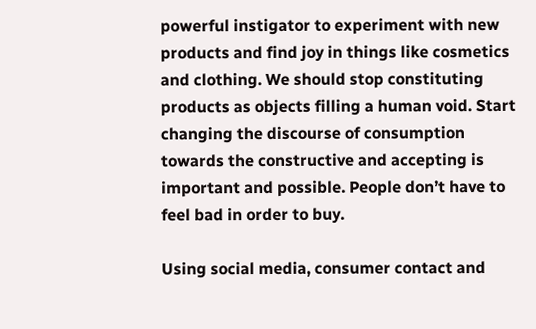powerful instigator to experiment with new products and find joy in things like cosmetics and clothing. We should stop constituting products as objects filling a human void. Start changing the discourse of consumption towards the constructive and accepting is important and possible. People don’t have to feel bad in order to buy.

Using social media, consumer contact and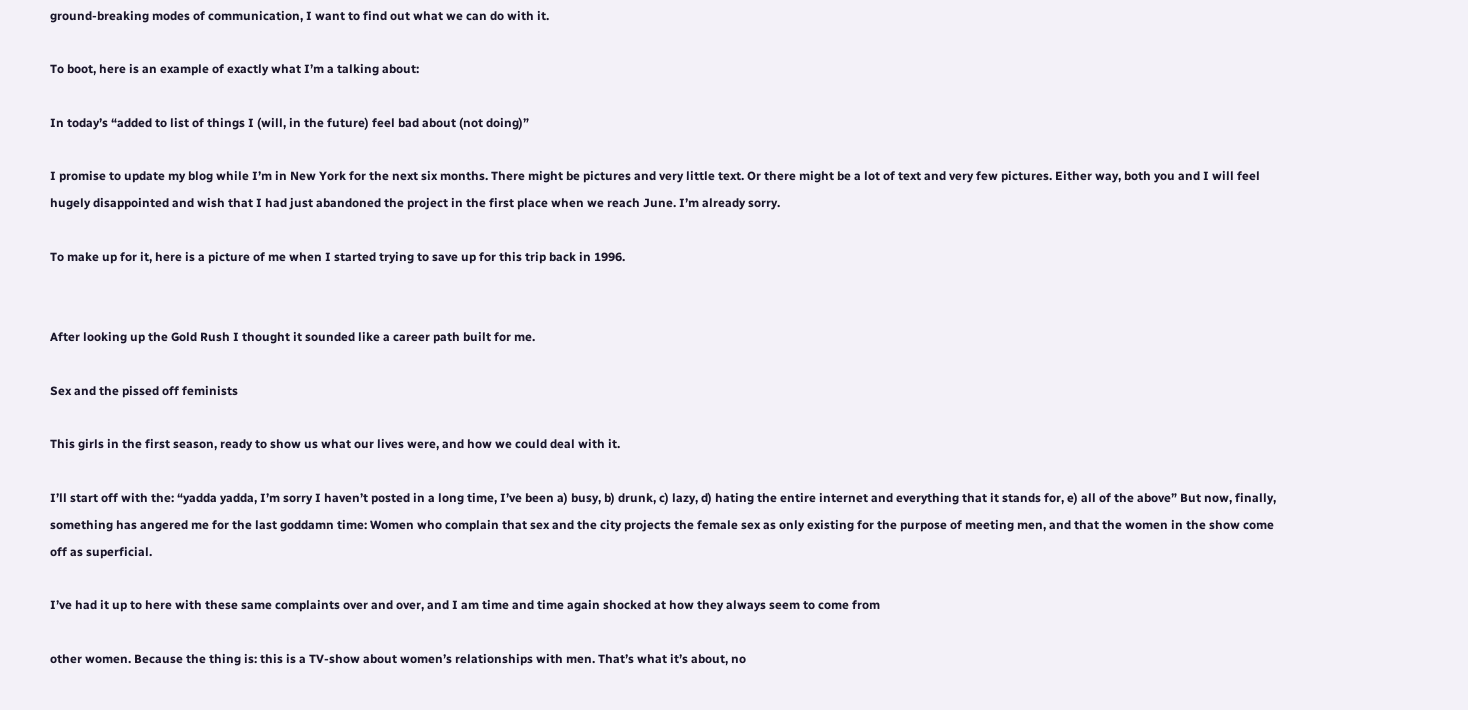ground-breaking modes of communication, I want to find out what we can do with it.

To boot, here is an example of exactly what I’m a talking about:

In today’s “added to list of things I (will, in the future) feel bad about (not doing)”

I promise to update my blog while I’m in New York for the next six months. There might be pictures and very little text. Or there might be a lot of text and very few pictures. Either way, both you and I will feel hugely disappointed and wish that I had just abandoned the project in the first place when we reach June. I’m already sorry.

To make up for it, here is a picture of me when I started trying to save up for this trip back in 1996.


After looking up the Gold Rush I thought it sounded like a career path built for me.

Sex and the pissed off feminists

This girls in the first season, ready to show us what our lives were, and how we could deal with it.

I’ll start off with the: “yadda yadda, I’m sorry I haven’t posted in a long time, I’ve been a) busy, b) drunk, c) lazy, d) hating the entire internet and everything that it stands for, e) all of the above” But now, finally, something has angered me for the last goddamn time: Women who complain that sex and the city projects the female sex as only existing for the purpose of meeting men, and that the women in the show come off as superficial.

I’ve had it up to here with these same complaints over and over, and I am time and time again shocked at how they always seem to come from

other women. Because the thing is: this is a TV-show about women’s relationships with men. That’s what it’s about, no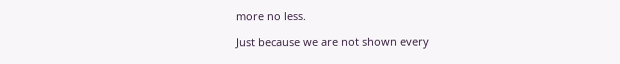more no less.

Just because we are not shown every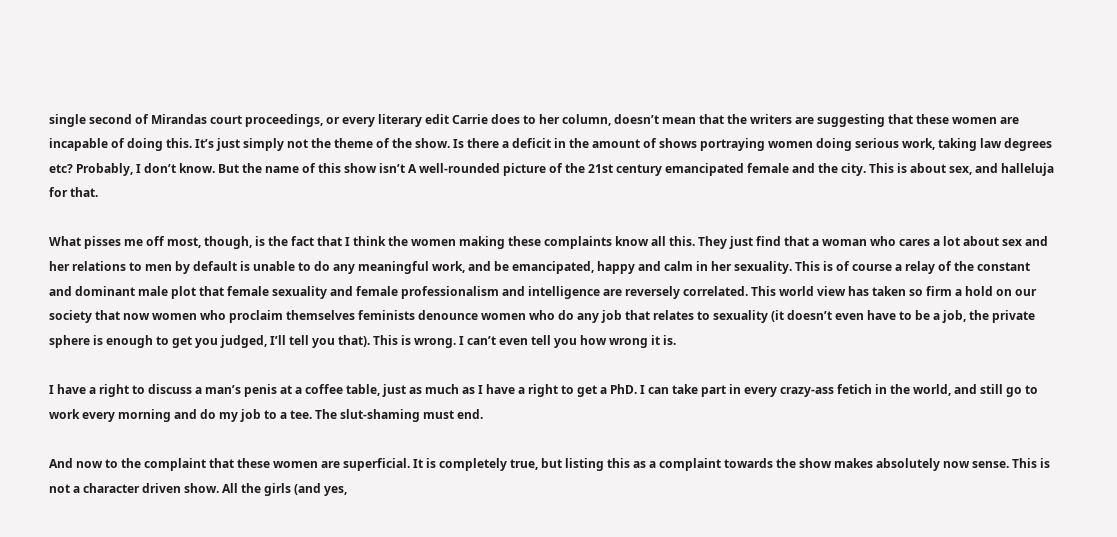single second of Mirandas court proceedings, or every literary edit Carrie does to her column, doesn’t mean that the writers are suggesting that these women are incapable of doing this. It’s just simply not the theme of the show. Is there a deficit in the amount of shows portraying women doing serious work, taking law degrees etc? Probably, I don’t know. But the name of this show isn’t A well-rounded picture of the 21st century emancipated female and the city. This is about sex, and halleluja for that.

What pisses me off most, though, is the fact that I think the women making these complaints know all this. They just find that a woman who cares a lot about sex and her relations to men by default is unable to do any meaningful work, and be emancipated, happy and calm in her sexuality. This is of course a relay of the constant and dominant male plot that female sexuality and female professionalism and intelligence are reversely correlated. This world view has taken so firm a hold on our society that now women who proclaim themselves feminists denounce women who do any job that relates to sexuality (it doesn’t even have to be a job, the private sphere is enough to get you judged, I’ll tell you that). This is wrong. I can’t even tell you how wrong it is.

I have a right to discuss a man’s penis at a coffee table, just as much as I have a right to get a PhD. I can take part in every crazy-ass fetich in the world, and still go to work every morning and do my job to a tee. The slut-shaming must end.

And now to the complaint that these women are superficial. It is completely true, but listing this as a complaint towards the show makes absolutely now sense. This is not a character driven show. All the girls (and yes,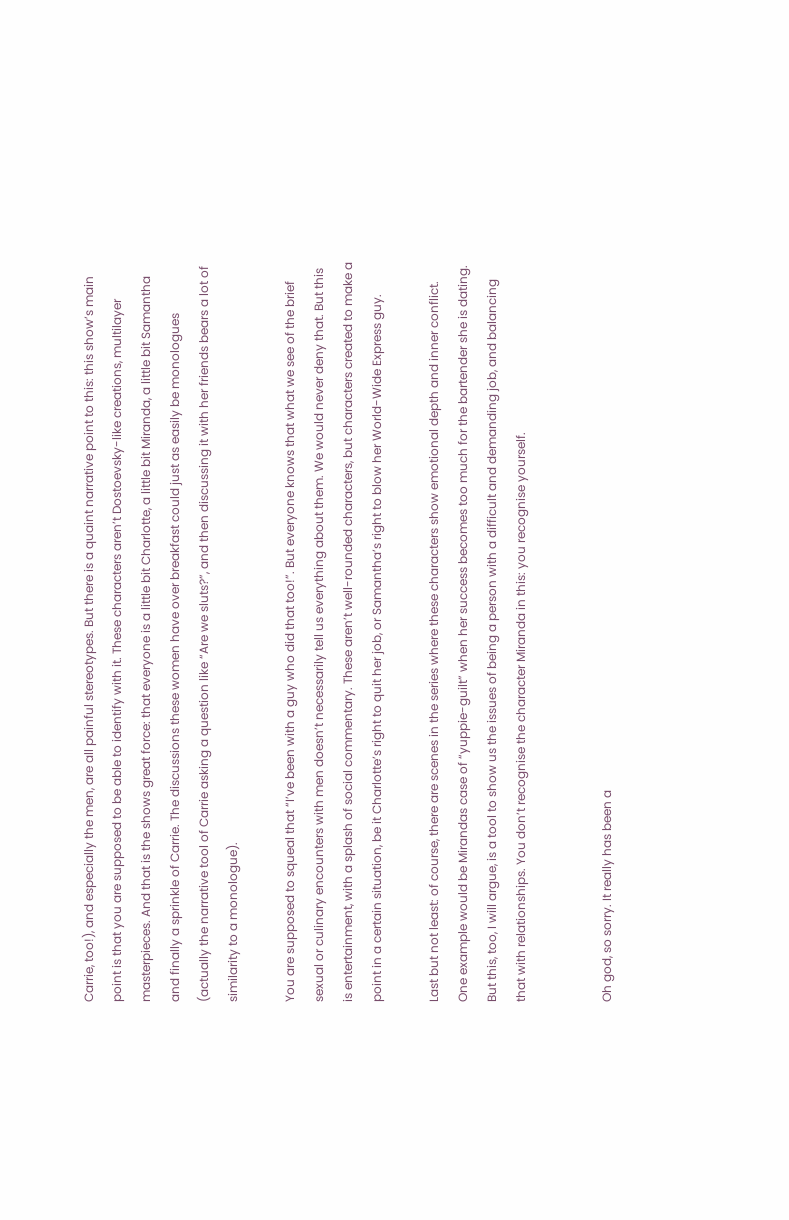Carrie, too!), and especially the men, are all painful stereotypes. But there is a quaint narrative point to this: this show’s main point is that you are supposed to be able to identify with it. These characters aren’t Dostoevsky-like creations, multilayer masterpieces. And that is the shows great force: that everyone is a little bit Charlotte, a little bit Miranda, a little bit Samantha and finally a sprinkle of Carrie. The discussions these women have over breakfast could just as easily be monologues (actually the narrative tool of Carrie asking a question like “Are we sluts?”, and then discussing it with her friends bears a lot of similarity to a monologue).

You are supposed to squeal that “I’ve been with a guy who did that too!”. But everyone knows that what we see of the brief sexual or culinary encounters with men doesn’t necessarily tell us everything about them. We would never deny that. But this is entertainment, with a splash of social commentary. These aren’t well-rounded characters, but characters created to make a point in a certain situation, be it Charlotte’s right to quit her job, or Samantha’s right to blow her World-Wide Express guy.

Last but not least: of course, there are scenes in the series where these characters show emotional depth and inner conflict. One example would be Mirandas case of “yuppie-guilt” when her success becomes too much for the bartender she is dating. But this, too, I will argue, is a tool to show us the issues of being a person with a difficult and demanding job, and balancing that with relationships. You don’t recognise the character Miranda in this: you recognise yourself.


Oh god, so sorry. It really has been a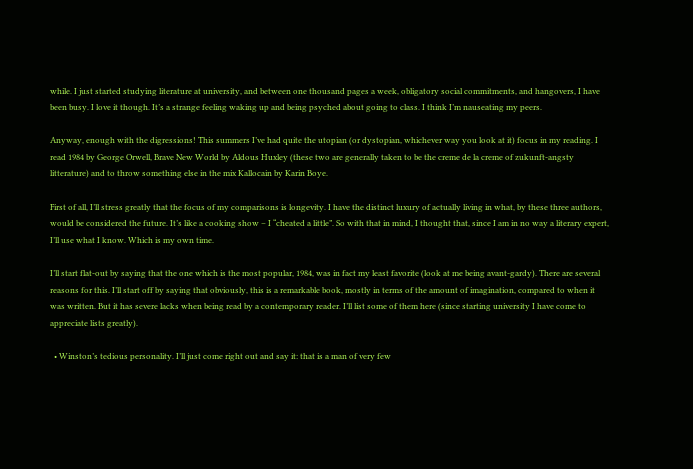while. I just started studying literature at university, and between one thousand pages a week, obligatory social commitments, and hangovers, I have been busy. I love it though. It’s a strange feeling waking up and being psyched about going to class. I think I’m nauseating my peers.

Anyway, enough with the digressions! This summers I’ve had quite the utopian (or dystopian, whichever way you look at it) focus in my reading. I read 1984 by George Orwell, Brave New World by Aldous Huxley (these two are generally taken to be the creme de la creme of zukunft-angsty litterature) and to throw something else in the mix Kallocain by Karin Boye.

First of all, I’ll stress greatly that the focus of my comparisons is longevity. I have the distinct luxury of actually living in what, by these three authors, would be considered the future. It’s like a cooking show – I “cheated a little”. So with that in mind, I thought that, since I am in no way a literary expert, I’ll use what I know. Which is my own time.

I’ll start flat-out by saying that the one which is the most popular, 1984, was in fact my least favorite (look at me being avant-gardy). There are several reasons for this. I’ll start off by saying that obviously, this is a remarkable book, mostly in terms of the amount of imagination, compared to when it was written. But it has severe lacks when being read by a contemporary reader. I’ll list some of them here (since starting university I have come to appreciate lists greatly).

  • Winston’s tedious personality. I’ll just come right out and say it: that is a man of very few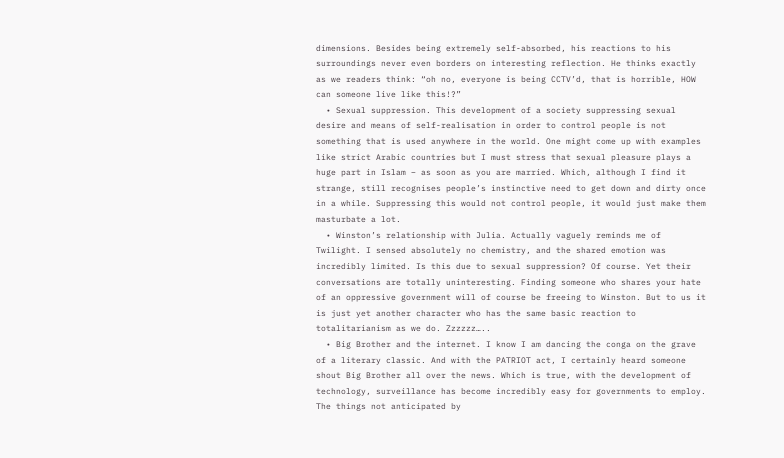dimensions. Besides being extremely self-absorbed, his reactions to his surroundings never even borders on interesting reflection. He thinks exactly as we readers think: “oh no, everyone is being CCTV’d, that is horrible, HOW can someone live like this!?”
  • Sexual suppression. This development of a society suppressing sexual desire and means of self-realisation in order to control people is not something that is used anywhere in the world. One might come up with examples like strict Arabic countries but I must stress that sexual pleasure plays a huge part in Islam – as soon as you are married. Which, although I find it strange, still recognises people’s instinctive need to get down and dirty once in a while. Suppressing this would not control people, it would just make them masturbate a lot.
  • Winston’s relationship with Julia. Actually vaguely reminds me of Twilight. I sensed absolutely no chemistry, and the shared emotion was incredibly limited. Is this due to sexual suppression? Of course. Yet their conversations are totally uninteresting. Finding someone who shares your hate of an oppressive government will of course be freeing to Winston. But to us it is just yet another character who has the same basic reaction to totalitarianism as we do. Zzzzzz…..
  • Big Brother and the internet. I know I am dancing the conga on the grave of a literary classic. And with the PATRIOT act, I certainly heard someone shout Big Brother all over the news. Which is true, with the development of technology, surveillance has become incredibly easy for governments to employ. The things not anticipated by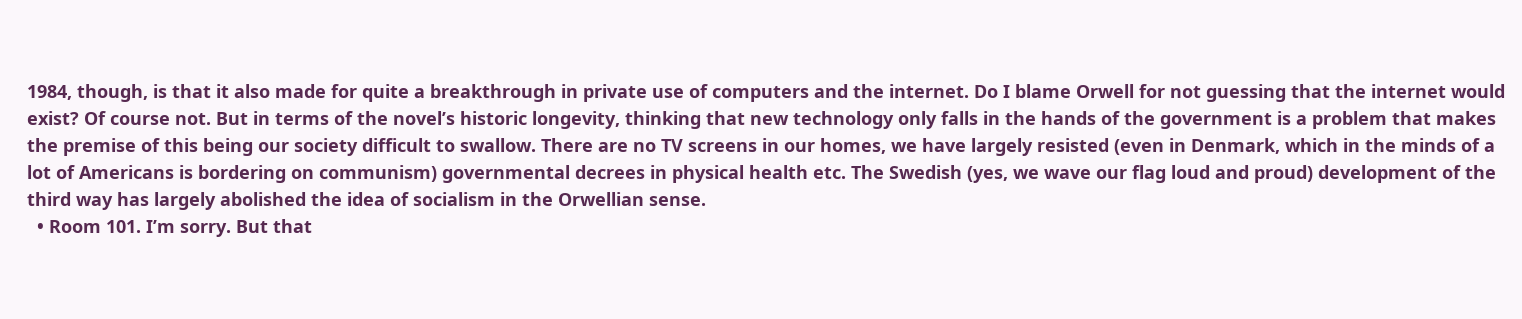1984, though, is that it also made for quite a breakthrough in private use of computers and the internet. Do I blame Orwell for not guessing that the internet would exist? Of course not. But in terms of the novel’s historic longevity, thinking that new technology only falls in the hands of the government is a problem that makes the premise of this being our society difficult to swallow. There are no TV screens in our homes, we have largely resisted (even in Denmark, which in the minds of a lot of Americans is bordering on communism) governmental decrees in physical health etc. The Swedish (yes, we wave our flag loud and proud) development of the third way has largely abolished the idea of socialism in the Orwellian sense.
  • Room 101. I’m sorry. But that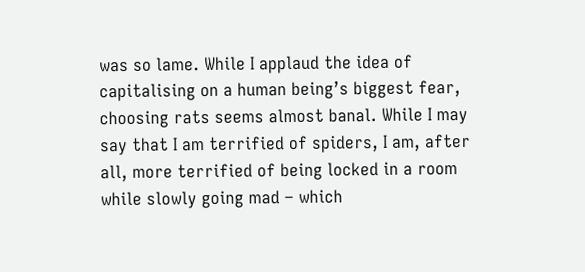was so lame. While I applaud the idea of capitalising on a human being’s biggest fear, choosing rats seems almost banal. While I may say that I am terrified of spiders, I am, after all, more terrified of being locked in a room while slowly going mad – which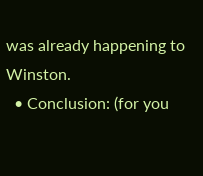was already happening to Winston.
  • Conclusion: (for you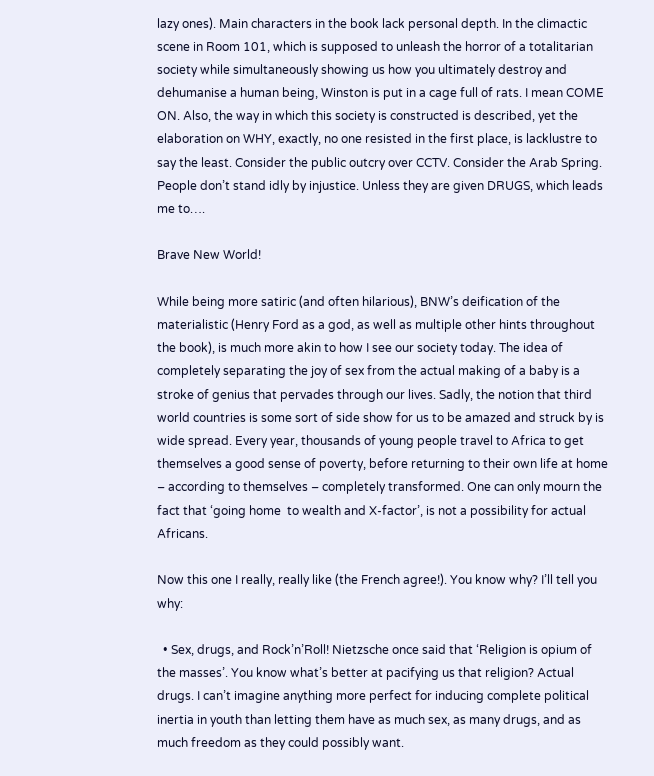lazy ones). Main characters in the book lack personal depth. In the climactic scene in Room 101, which is supposed to unleash the horror of a totalitarian society while simultaneously showing us how you ultimately destroy and dehumanise a human being, Winston is put in a cage full of rats. I mean COME ON. Also, the way in which this society is constructed is described, yet the elaboration on WHY, exactly, no one resisted in the first place, is lacklustre to say the least. Consider the public outcry over CCTV. Consider the Arab Spring. People don’t stand idly by injustice. Unless they are given DRUGS, which leads me to….

Brave New World!

While being more satiric (and often hilarious), BNW’s deification of the materialistic (Henry Ford as a god, as well as multiple other hints throughout the book), is much more akin to how I see our society today. The idea of completely separating the joy of sex from the actual making of a baby is a stroke of genius that pervades through our lives. Sadly, the notion that third world countries is some sort of side show for us to be amazed and struck by is wide spread. Every year, thousands of young people travel to Africa to get themselves a good sense of poverty, before returning to their own life at home – according to themselves – completely transformed. One can only mourn the fact that ‘going home  to wealth and X-factor’, is not a possibility for actual Africans.

Now this one I really, really like (the French agree!). You know why? I’ll tell you why:

  • Sex, drugs, and Rock’n’Roll! Nietzsche once said that ‘Religion is opium of the masses’. You know what’s better at pacifying us that religion? Actual drugs. I can’t imagine anything more perfect for inducing complete political inertia in youth than letting them have as much sex, as many drugs, and as much freedom as they could possibly want.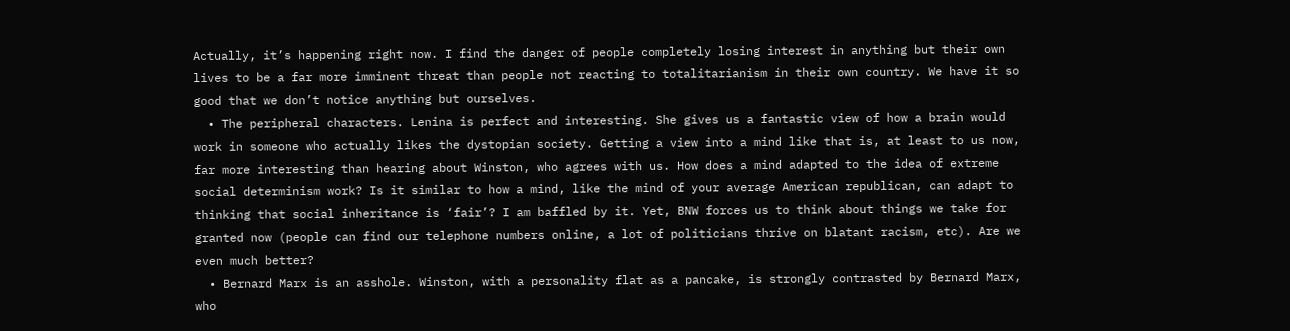Actually, it’s happening right now. I find the danger of people completely losing interest in anything but their own lives to be a far more imminent threat than people not reacting to totalitarianism in their own country. We have it so good that we don’t notice anything but ourselves.
  • The peripheral characters. Lenina is perfect and interesting. She gives us a fantastic view of how a brain would work in someone who actually likes the dystopian society. Getting a view into a mind like that is, at least to us now, far more interesting than hearing about Winston, who agrees with us. How does a mind adapted to the idea of extreme social determinism work? Is it similar to how a mind, like the mind of your average American republican, can adapt to thinking that social inheritance is ‘fair’? I am baffled by it. Yet, BNW forces us to think about things we take for granted now (people can find our telephone numbers online, a lot of politicians thrive on blatant racism, etc). Are we even much better?
  • Bernard Marx is an asshole. Winston, with a personality flat as a pancake, is strongly contrasted by Bernard Marx, who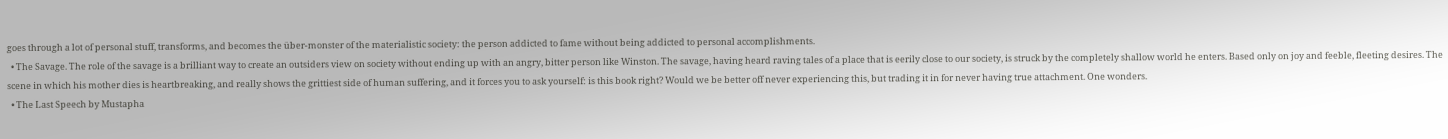goes through a lot of personal stuff, transforms, and becomes the über-monster of the materialistic society: the person addicted to fame without being addicted to personal accomplishments.
  • The Savage. The role of the savage is a brilliant way to create an outsiders view on society without ending up with an angry, bitter person like Winston. The savage, having heard raving tales of a place that is eerily close to our society, is struck by the completely shallow world he enters. Based only on joy and feeble, fleeting desires. The scene in which his mother dies is heartbreaking, and really shows the grittiest side of human suffering, and it forces you to ask yourself: is this book right? Would we be better off never experiencing this, but trading it in for never having true attachment. One wonders.
  • The Last Speech by Mustapha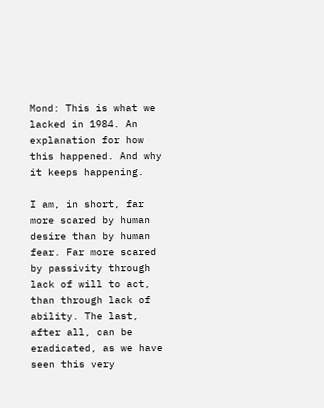Mond: This is what we lacked in 1984. An explanation for how this happened. And why it keeps happening.

I am, in short, far more scared by human desire than by human fear. Far more scared by passivity through lack of will to act, than through lack of ability. The last, after all, can be eradicated, as we have seen this very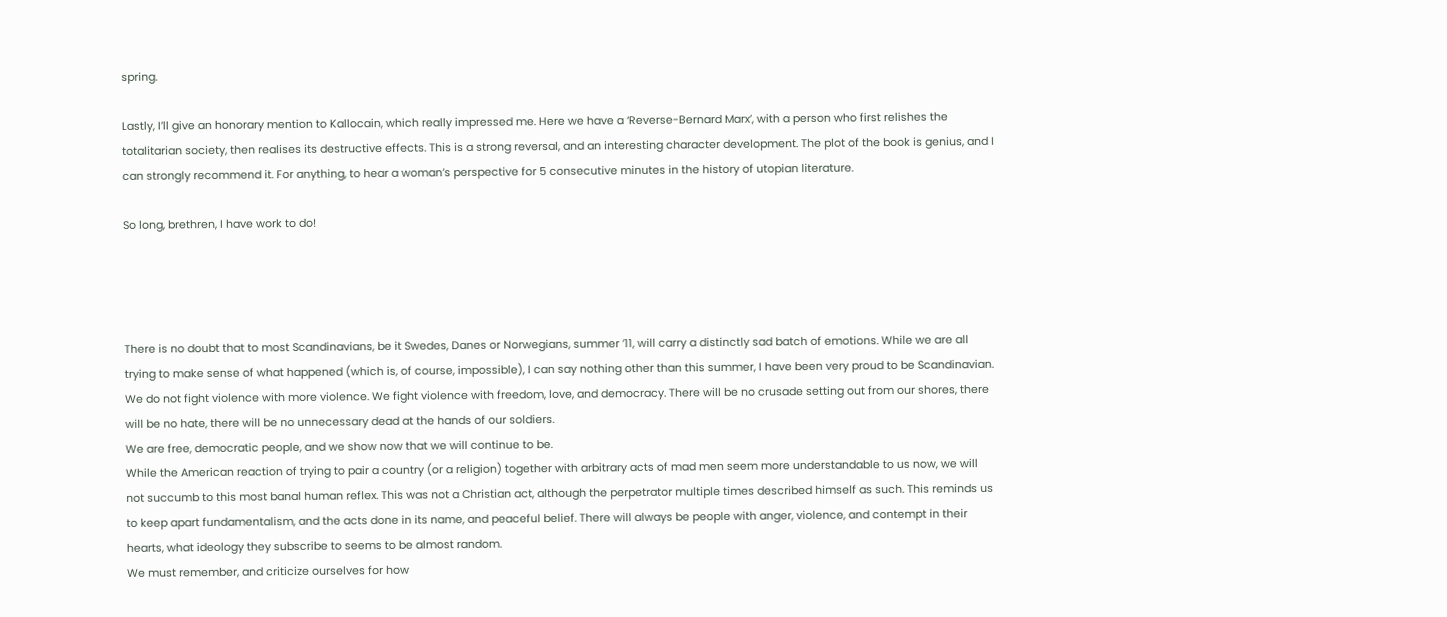spring.

Lastly, I’ll give an honorary mention to Kallocain, which really impressed me. Here we have a ‘Reverse-Bernard Marx’, with a person who first relishes the totalitarian society, then realises its destructive effects. This is a strong reversal, and an interesting character development. The plot of the book is genius, and I can strongly recommend it. For anything, to hear a woman’s perspective for 5 consecutive minutes in the history of utopian literature.

So long, brethren, I have work to do!




There is no doubt that to most Scandinavians, be it Swedes, Danes or Norwegians, summer ’11, will carry a distinctly sad batch of emotions. While we are all trying to make sense of what happened (which is, of course, impossible), I can say nothing other than this summer, I have been very proud to be Scandinavian. We do not fight violence with more violence. We fight violence with freedom, love, and democracy. There will be no crusade setting out from our shores, there will be no hate, there will be no unnecessary dead at the hands of our soldiers.
We are free, democratic people, and we show now that we will continue to be.
While the American reaction of trying to pair a country (or a religion) together with arbitrary acts of mad men seem more understandable to us now, we will not succumb to this most banal human reflex. This was not a Christian act, although the perpetrator multiple times described himself as such. This reminds us to keep apart fundamentalism, and the acts done in its name, and peaceful belief. There will always be people with anger, violence, and contempt in their hearts, what ideology they subscribe to seems to be almost random.
We must remember, and criticize ourselves for how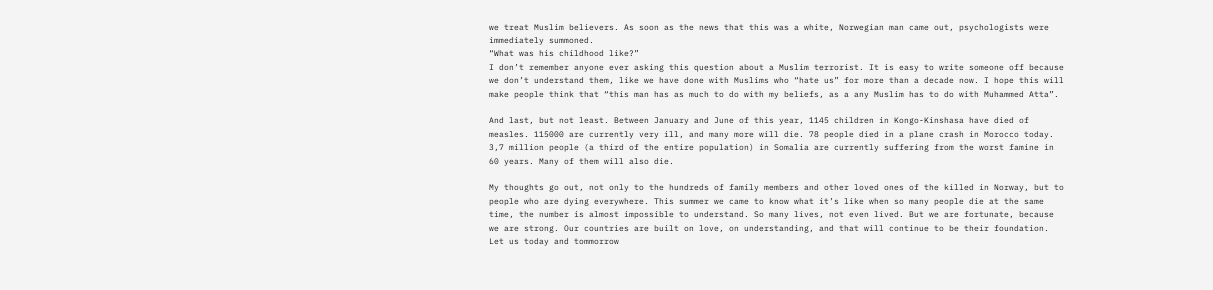we treat Muslim believers. As soon as the news that this was a white, Norwegian man came out, psychologists were immediately summoned.
“What was his childhood like?”
I don’t remember anyone ever asking this question about a Muslim terrorist. It is easy to write someone off because we don’t understand them, like we have done with Muslims who “hate us” for more than a decade now. I hope this will make people think that “this man has as much to do with my beliefs, as a any Muslim has to do with Muhammed Atta”.

And last, but not least. Between January and June of this year, 1145 children in Kongo-Kinshasa have died of measles. 115000 are currently very ill, and many more will die. 78 people died in a plane crash in Morocco today. 3,7 million people (a third of the entire population) in Somalia are currently suffering from the worst famine in 60 years. Many of them will also die.

My thoughts go out, not only to the hundreds of family members and other loved ones of the killed in Norway, but to people who are dying everywhere. This summer we came to know what it’s like when so many people die at the same time, the number is almost impossible to understand. So many lives, not even lived. But we are fortunate, because we are strong. Our countries are built on love, on understanding, and that will continue to be their foundation. Let us today and tommorrow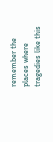remember the places where tragedies like this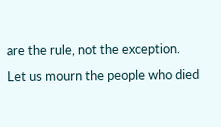are the rule, not the exception.
Let us mourn the people who died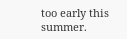too early this summer.